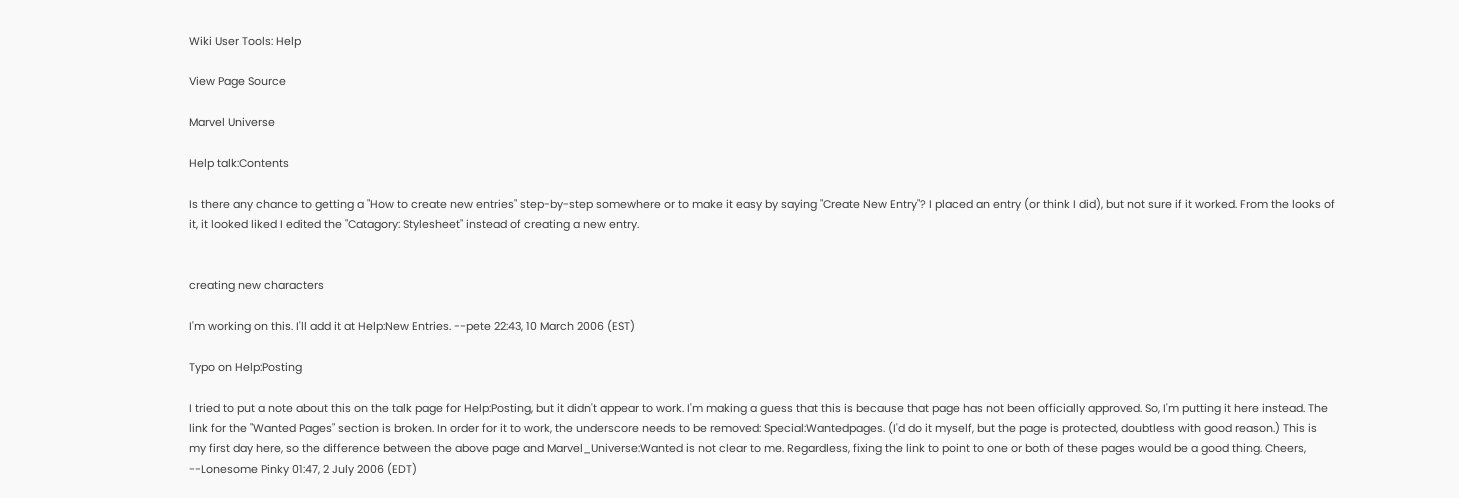Wiki User Tools: Help

View Page Source

Marvel Universe

Help talk:Contents

Is there any chance to getting a "How to create new entries" step-by-step somewhere or to make it easy by saying "Create New Entry"? I placed an entry (or think I did), but not sure if it worked. From the looks of it, it looked liked I edited the "Catagory: Stylesheet" instead of creating a new entry.


creating new characters

I'm working on this. I'll add it at Help:New Entries. --pete 22:43, 10 March 2006 (EST)

Typo on Help:Posting

I tried to put a note about this on the talk page for Help:Posting, but it didn't appear to work. I'm making a guess that this is because that page has not been officially approved. So, I'm putting it here instead. The link for the "Wanted Pages" section is broken. In order for it to work, the underscore needs to be removed: Special:Wantedpages. (I'd do it myself, but the page is protected, doubtless with good reason.) This is my first day here, so the difference between the above page and Marvel_Universe:Wanted is not clear to me. Regardless, fixing the link to point to one or both of these pages would be a good thing. Cheers, --Lonesome Pinky 01:47, 2 July 2006 (EDT)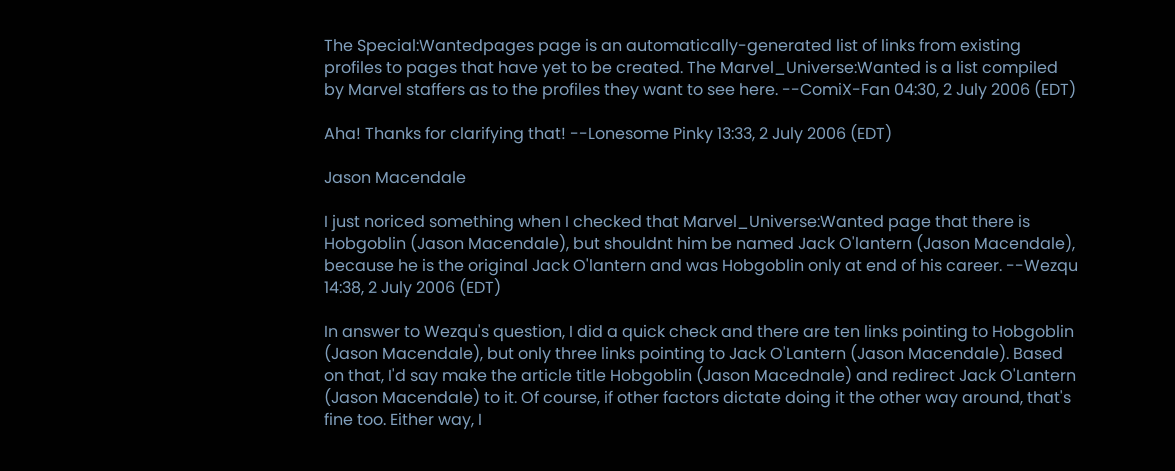The Special:Wantedpages page is an automatically-generated list of links from existing profiles to pages that have yet to be created. The Marvel_Universe:Wanted is a list compiled by Marvel staffers as to the profiles they want to see here. --ComiX-Fan 04:30, 2 July 2006 (EDT)

Aha! Thanks for clarifying that! --Lonesome Pinky 13:33, 2 July 2006 (EDT)

Jason Macendale

I just noriced something when I checked that Marvel_Universe:Wanted page that there is Hobgoblin (Jason Macendale), but shouldnt him be named Jack O'lantern (Jason Macendale), because he is the original Jack O'lantern and was Hobgoblin only at end of his career. --Wezqu 14:38, 2 July 2006 (EDT)

In answer to Wezqu's question, I did a quick check and there are ten links pointing to Hobgoblin (Jason Macendale), but only three links pointing to Jack O'Lantern (Jason Macendale). Based on that, I'd say make the article title Hobgoblin (Jason Macednale) and redirect Jack O'Lantern (Jason Macendale) to it. Of course, if other factors dictate doing it the other way around, that's fine too. Either way, I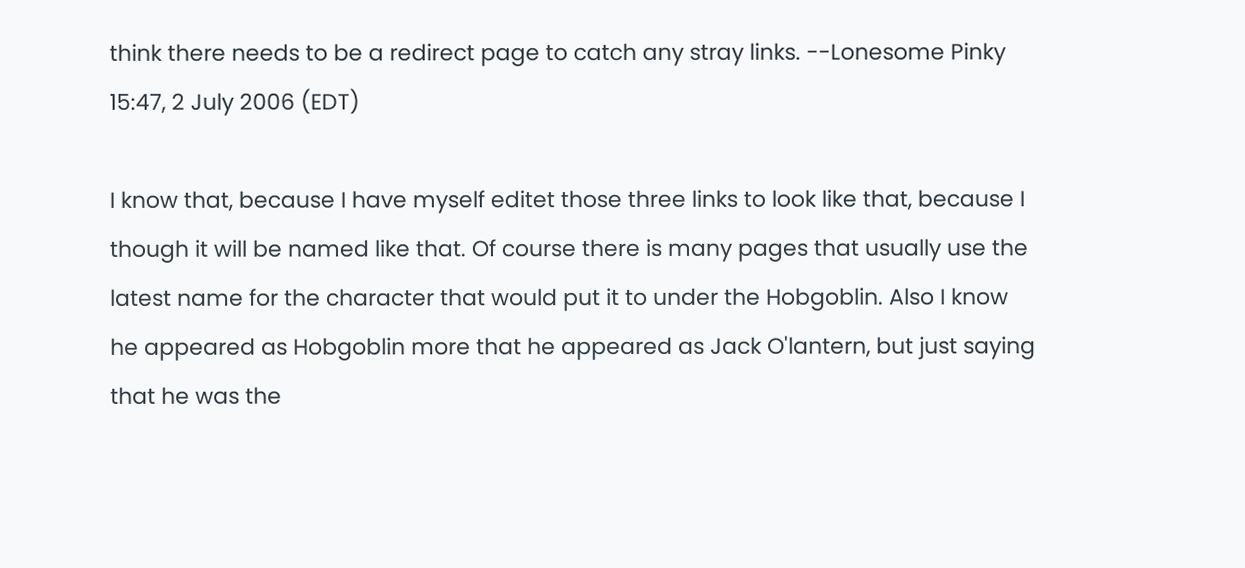think there needs to be a redirect page to catch any stray links. --Lonesome Pinky 15:47, 2 July 2006 (EDT)

I know that, because I have myself editet those three links to look like that, because I though it will be named like that. Of course there is many pages that usually use the latest name for the character that would put it to under the Hobgoblin. Also I know he appeared as Hobgoblin more that he appeared as Jack O'lantern, but just saying that he was the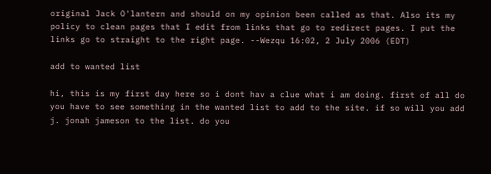original Jack O'lantern and should on my opinion been called as that. Also its my policy to clean pages that I edit from links that go to redirect pages. I put the links go to straight to the right page. --Wezqu 16:02, 2 July 2006 (EDT)

add to wanted list

hi, this is my first day here so i dont hav a clue what i am doing. first of all do you have to see something in the wanted list to add to the site. if so will you add j. jonah jameson to the list. do you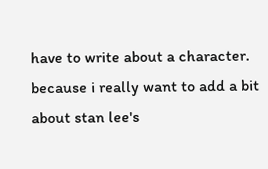have to write about a character. because i really want to add a bit about stan lee's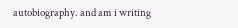autobiography. and am i writing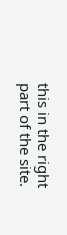this in the right part of the site.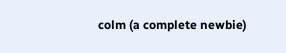colm (a complete newbie)